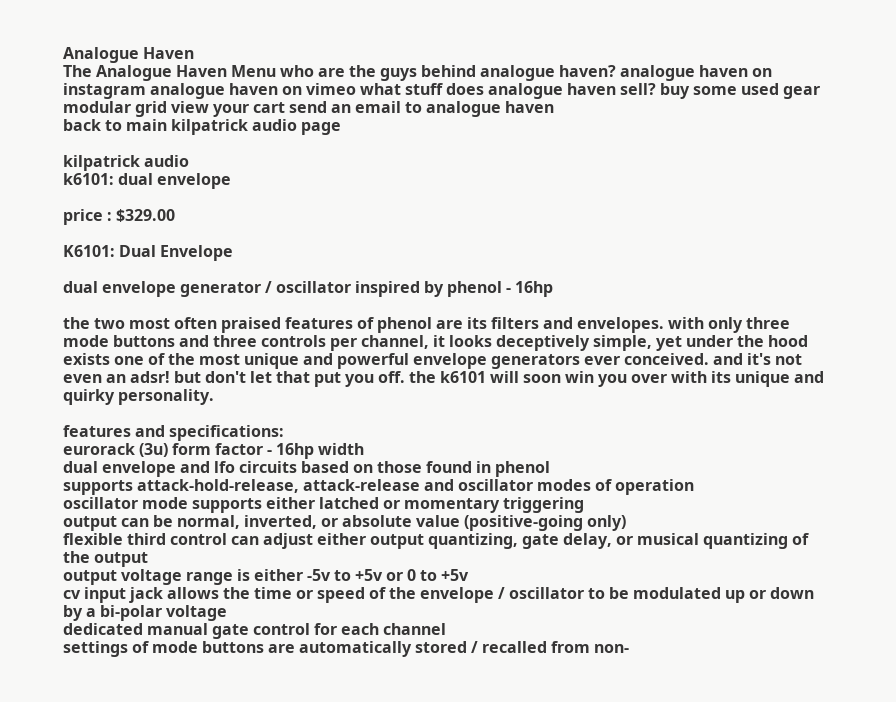Analogue Haven
The Analogue Haven Menu who are the guys behind analogue haven? analogue haven on instagram analogue haven on vimeo what stuff does analogue haven sell? buy some used gear modular grid view your cart send an email to analogue haven
back to main kilpatrick audio page

kilpatrick audio
k6101: dual envelope

price : $329.00

K6101: Dual Envelope

dual envelope generator / oscillator inspired by phenol - 16hp

the two most often praised features of phenol are its filters and envelopes. with only three mode buttons and three controls per channel, it looks deceptively simple, yet under the hood exists one of the most unique and powerful envelope generators ever conceived. and it's not even an adsr! but don't let that put you off. the k6101 will soon win you over with its unique and quirky personality.

features and specifications:
eurorack (3u) form factor - 16hp width
dual envelope and lfo circuits based on those found in phenol
supports attack-hold-release, attack-release and oscillator modes of operation
oscillator mode supports either latched or momentary triggering
output can be normal, inverted, or absolute value (positive-going only)
flexible third control can adjust either output quantizing, gate delay, or musical quantizing of the output
output voltage range is either -5v to +5v or 0 to +5v
cv input jack allows the time or speed of the envelope / oscillator to be modulated up or down by a bi-polar voltage
dedicated manual gate control for each channel
settings of mode buttons are automatically stored / recalled from non-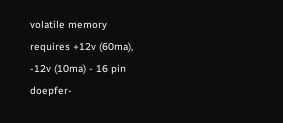volatile memory
requires +12v (60ma), -12v (10ma) - 16 pin doepfer-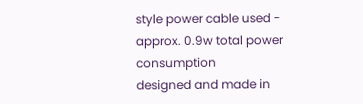style power cable used - approx. 0.9w total power consumption
designed and made in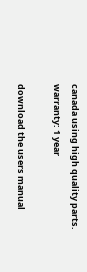canada using high quality parts.
warranty: 1 year

download the users manual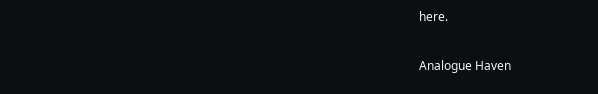here.

Analogue Haven